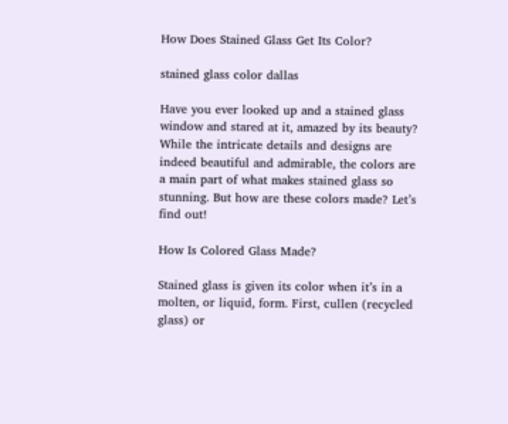How Does Stained Glass Get Its Color?

stained glass color dallas

Have you ever looked up and a stained glass window and stared at it, amazed by its beauty? While the intricate details and designs are indeed beautiful and admirable, the colors are a main part of what makes stained glass so stunning. But how are these colors made? Let’s find out!

How Is Colored Glass Made?

Stained glass is given its color when it’s in a molten, or liquid, form. First, cullen (recycled glass) or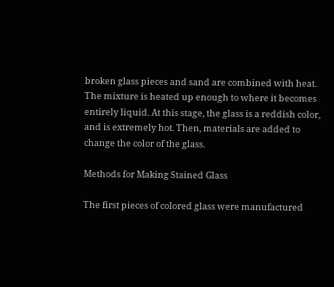broken glass pieces and sand are combined with heat. The mixture is heated up enough to where it becomes entirely liquid. At this stage, the glass is a reddish color, and is extremely hot. Then, materials are added to change the color of the glass.

Methods for Making Stained Glass

The first pieces of colored glass were manufactured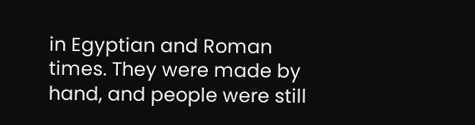in Egyptian and Roman times. They were made by hand, and people were still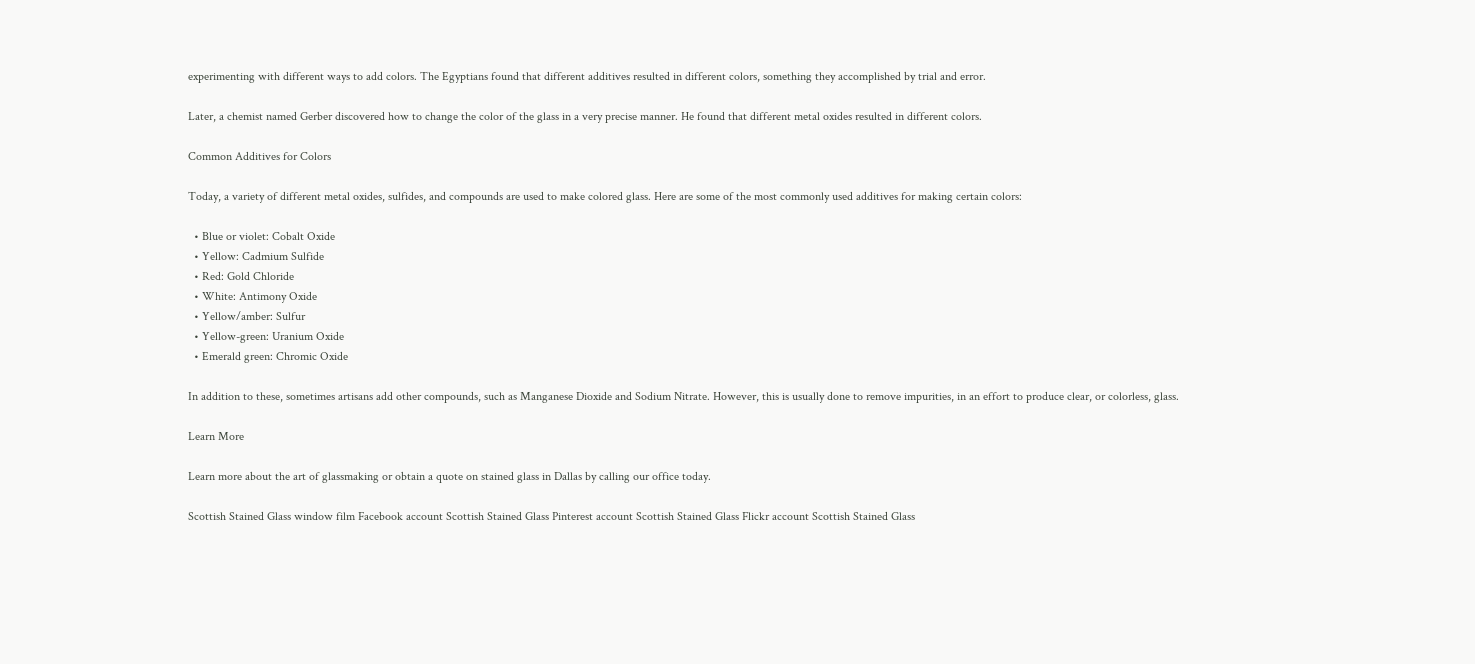experimenting with different ways to add colors. The Egyptians found that different additives resulted in different colors, something they accomplished by trial and error.

Later, a chemist named Gerber discovered how to change the color of the glass in a very precise manner. He found that different metal oxides resulted in different colors.

Common Additives for Colors

Today, a variety of different metal oxides, sulfides, and compounds are used to make colored glass. Here are some of the most commonly used additives for making certain colors:

  • Blue or violet: Cobalt Oxide
  • Yellow: Cadmium Sulfide
  • Red: Gold Chloride
  • White: Antimony Oxide
  • Yellow/amber: Sulfur
  • Yellow-green: Uranium Oxide
  • Emerald green: Chromic Oxide

In addition to these, sometimes artisans add other compounds, such as Manganese Dioxide and Sodium Nitrate. However, this is usually done to remove impurities, in an effort to produce clear, or colorless, glass.

Learn More

Learn more about the art of glassmaking or obtain a quote on stained glass in Dallas by calling our office today.

Scottish Stained Glass window film Facebook account Scottish Stained Glass Pinterest account Scottish Stained Glass Flickr account Scottish Stained Glass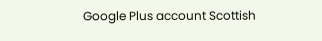Google Plus account Scottish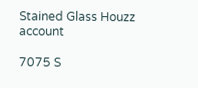Stained Glass Houzz account

7075 S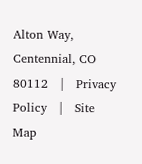Alton Way, Centennial, CO 80112   |   Privacy Policy   |   Site Map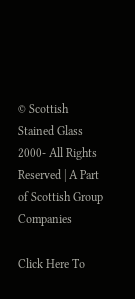© Scottish Stained Glass 2000- All Rights Reserved | A Part of Scottish Group Companies

Click Here To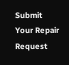Submit Your Repair Request